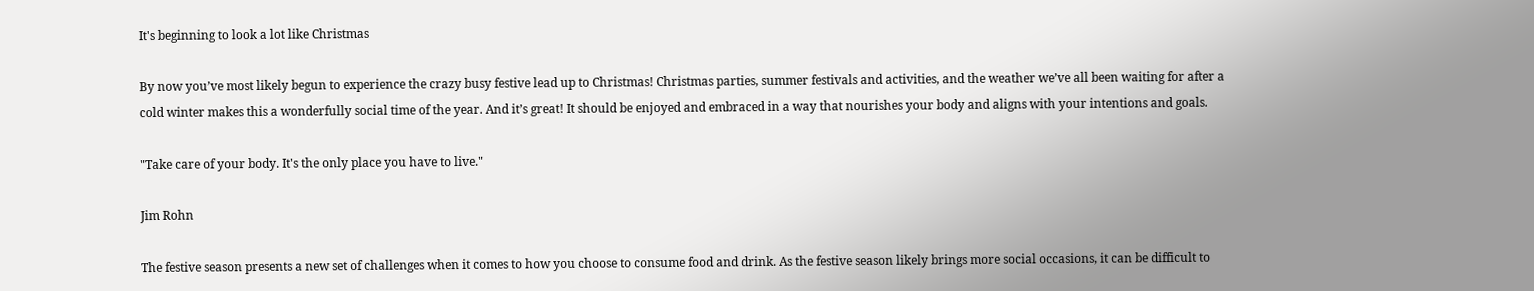It's beginning to look a lot like Christmas

By now you’ve most likely begun to experience the crazy busy festive lead up to Christmas! Christmas parties, summer festivals and activities, and the weather we’ve all been waiting for after a cold winter makes this a wonderfully social time of the year. And it’s great! It should be enjoyed and embraced in a way that nourishes your body and aligns with your intentions and goals.

"Take care of your body. It's the only place you have to live."

Jim Rohn

The festive season presents a new set of challenges when it comes to how you choose to consume food and drink. As the festive season likely brings more social occasions, it can be difficult to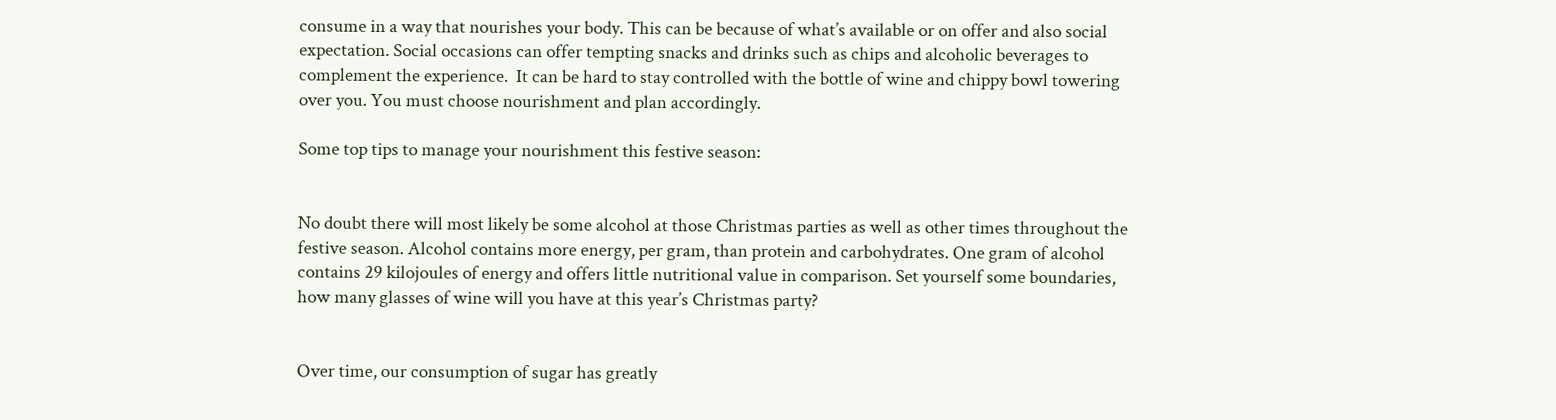consume in a way that nourishes your body. This can be because of what’s available or on offer and also social expectation. Social occasions can offer tempting snacks and drinks such as chips and alcoholic beverages to complement the experience.  It can be hard to stay controlled with the bottle of wine and chippy bowl towering over you. You must choose nourishment and plan accordingly.

Some top tips to manage your nourishment this festive season:


No doubt there will most likely be some alcohol at those Christmas parties as well as other times throughout the festive season. Alcohol contains more energy, per gram, than protein and carbohydrates. One gram of alcohol contains 29 kilojoules of energy and offers little nutritional value in comparison. Set yourself some boundaries, how many glasses of wine will you have at this year’s Christmas party?


Over time, our consumption of sugar has greatly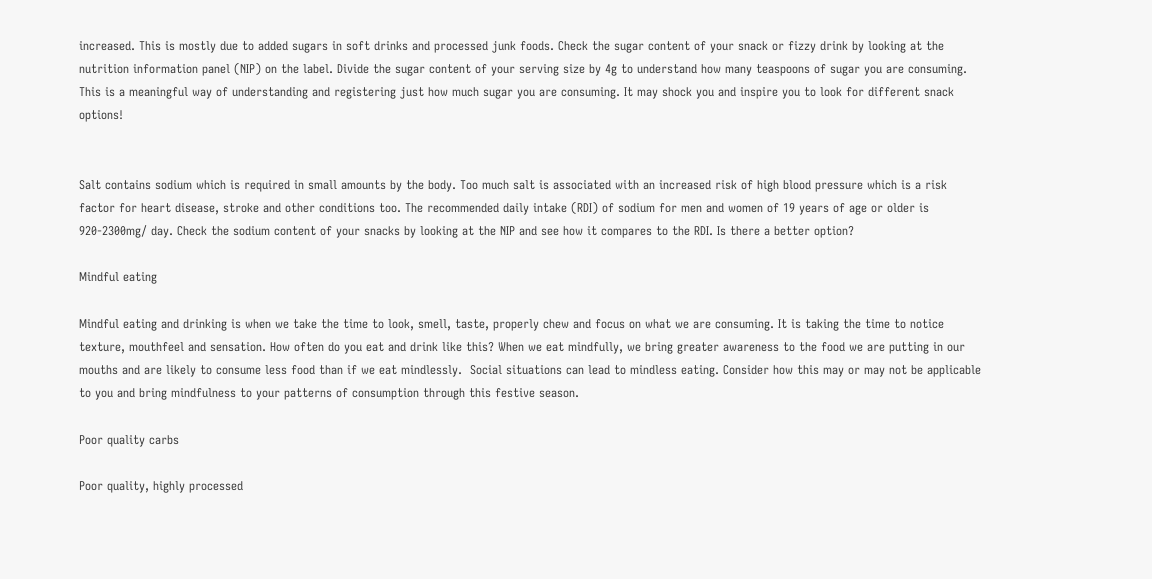increased. This is mostly due to added sugars in soft drinks and processed junk foods. Check the sugar content of your snack or fizzy drink by looking at the nutrition information panel (NIP) on the label. Divide the sugar content of your serving size by 4g to understand how many teaspoons of sugar you are consuming. This is a meaningful way of understanding and registering just how much sugar you are consuming. It may shock you and inspire you to look for different snack options!


Salt contains sodium which is required in small amounts by the body. Too much salt is associated with an increased risk of high blood pressure which is a risk factor for heart disease, stroke and other conditions too. The recommended daily intake (RDI) of sodium for men and women of 19 years of age or older is 920-2300mg/ day. Check the sodium content of your snacks by looking at the NIP and see how it compares to the RDI. Is there a better option?

Mindful eating

Mindful eating and drinking is when we take the time to look, smell, taste, properly chew and focus on what we are consuming. It is taking the time to notice texture, mouthfeel and sensation. How often do you eat and drink like this? When we eat mindfully, we bring greater awareness to the food we are putting in our mouths and are likely to consume less food than if we eat mindlessly.  Social situations can lead to mindless eating. Consider how this may or may not be applicable to you and bring mindfulness to your patterns of consumption through this festive season.

Poor quality carbs

Poor quality, highly processed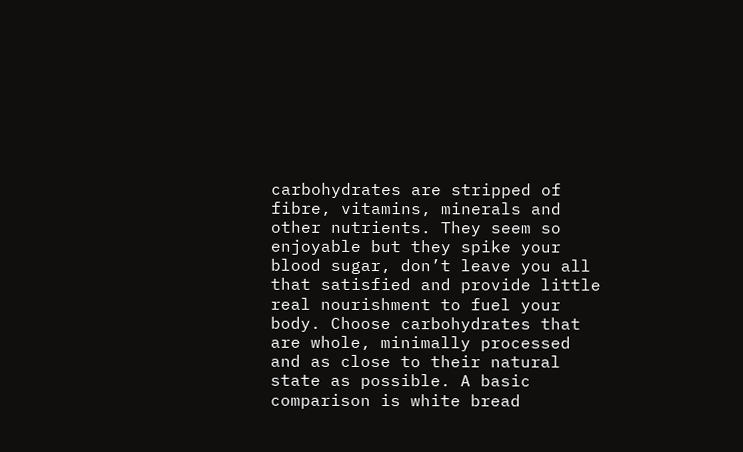carbohydrates are stripped of fibre, vitamins, minerals and other nutrients. They seem so enjoyable but they spike your blood sugar, don’t leave you all that satisfied and provide little real nourishment to fuel your body. Choose carbohydrates that are whole, minimally processed and as close to their natural state as possible. A basic comparison is white bread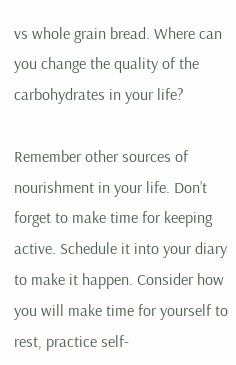vs whole grain bread. Where can you change the quality of the carbohydrates in your life?

Remember other sources of nourishment in your life. Don’t forget to make time for keeping active. Schedule it into your diary to make it happen. Consider how you will make time for yourself to rest, practice self-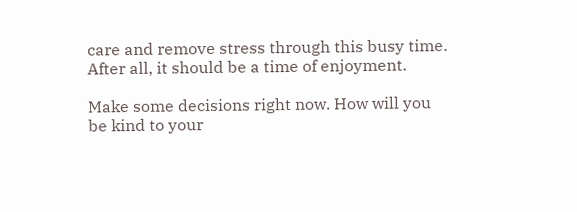care and remove stress through this busy time. After all, it should be a time of enjoyment.

Make some decisions right now. How will you be kind to your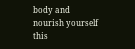body and nourish yourself this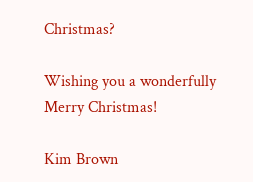Christmas?

Wishing you a wonderfully Merry Christmas!

Kim Brown